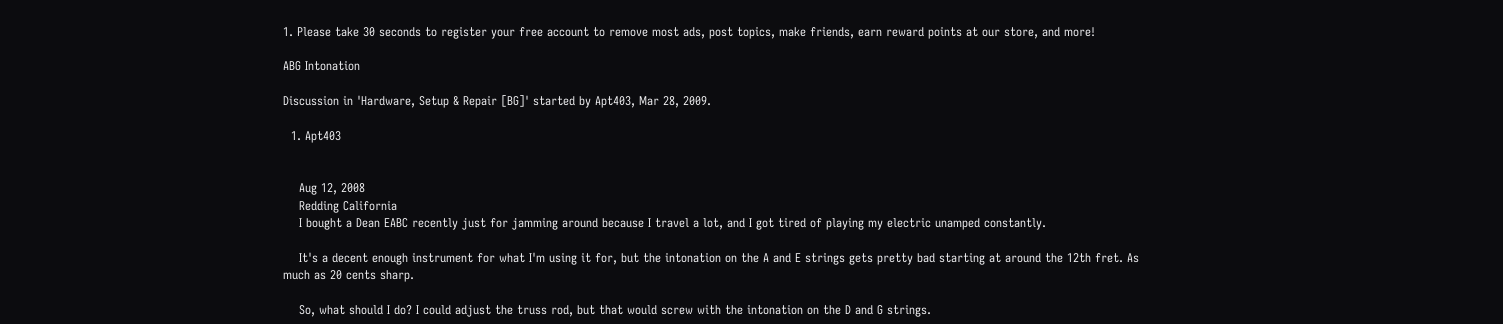1. Please take 30 seconds to register your free account to remove most ads, post topics, make friends, earn reward points at our store, and more!

ABG Intonation

Discussion in 'Hardware, Setup & Repair [BG]' started by Apt403, Mar 28, 2009.

  1. Apt403


    Aug 12, 2008
    Redding California
    I bought a Dean EABC recently just for jamming around because I travel a lot, and I got tired of playing my electric unamped constantly.

    It's a decent enough instrument for what I'm using it for, but the intonation on the A and E strings gets pretty bad starting at around the 12th fret. As much as 20 cents sharp.

    So, what should I do? I could adjust the truss rod, but that would screw with the intonation on the D and G strings.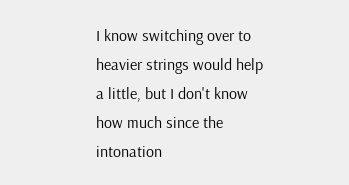I know switching over to heavier strings would help a little, but I don't know how much since the intonation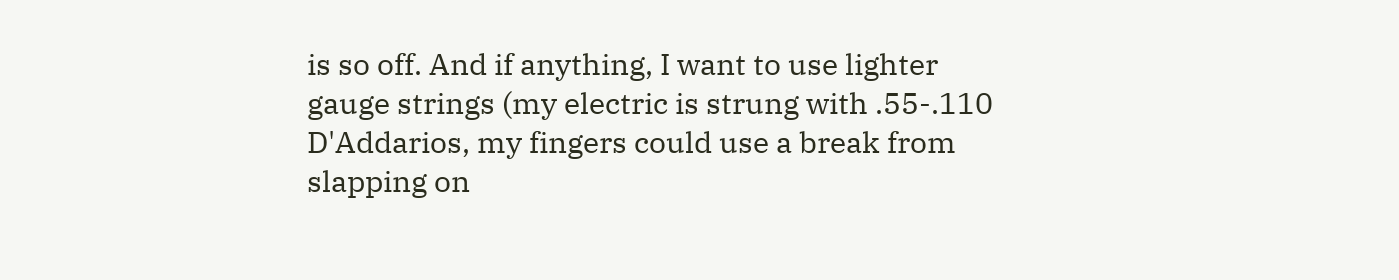is so off. And if anything, I want to use lighter gauge strings (my electric is strung with .55-.110 D'Addarios, my fingers could use a break from slapping on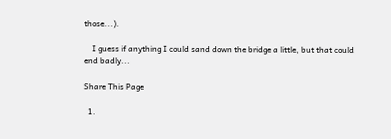those...).

    I guess if anything I could sand down the bridge a little, but that could end badly...

Share This Page

  1.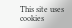This site uses cookies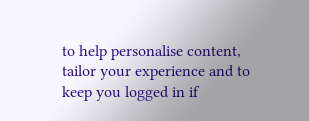to help personalise content, tailor your experience and to keep you logged in if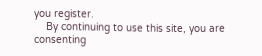you register.
    By continuing to use this site, you are consenting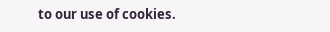to our use of cookies.